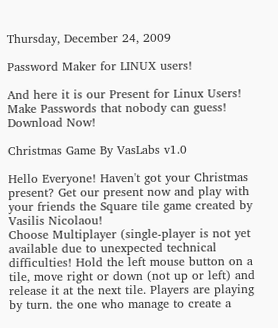Thursday, December 24, 2009

Password Maker for LINUX users!

And here it is our Present for Linux Users! Make Passwords that nobody can guess!
Download Now!

Christmas Game By VasLabs v1.0

Hello Everyone! Haven't got your Christmas present? Get our present now and play with your friends the Square tile game created by Vasilis Nicolaou!
Choose Multiplayer (single-player is not yet available due to unexpected technical difficulties! Hold the left mouse button on a tile, move right or down (not up or left) and release it at the next tile. Players are playing by turn. the one who manage to create a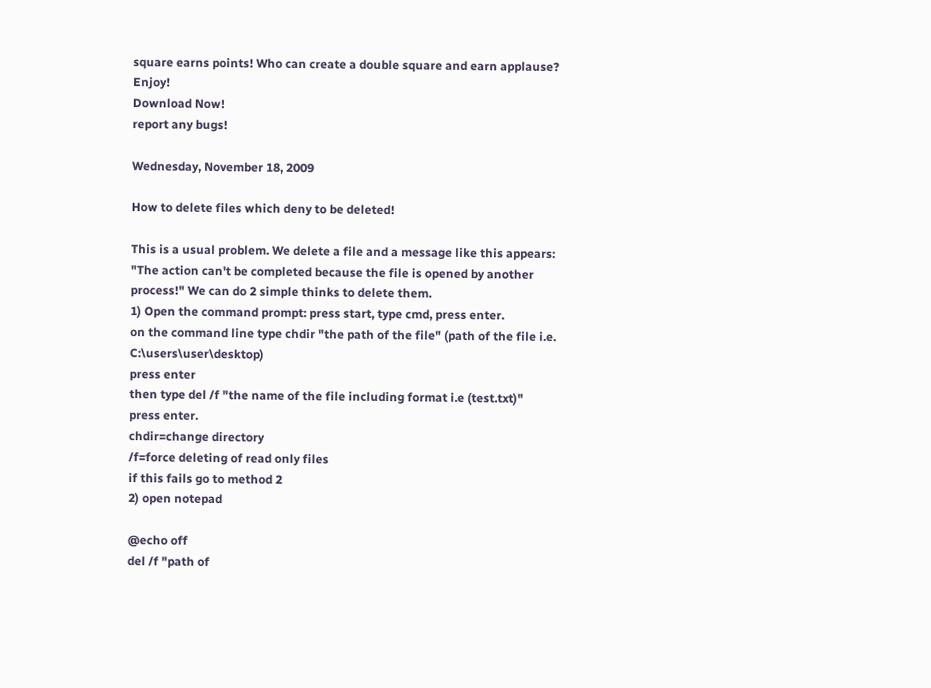square earns points! Who can create a double square and earn applause? Enjoy!
Download Now!
report any bugs!

Wednesday, November 18, 2009

How to delete files which deny to be deleted!

This is a usual problem. We delete a file and a message like this appears: "The action can't be completed because the file is opened by another process!" We can do 2 simple thinks to delete them.
1) Open the command prompt: press start, type cmd, press enter.
on the command line type chdir "the path of the file" (path of the file i.e. C:\users\user\desktop)
press enter
then type del /f "the name of the file including format i.e (test.txt)"
press enter.
chdir=change directory
/f=force deleting of read only files
if this fails go to method 2
2) open notepad

@echo off
del /f "path of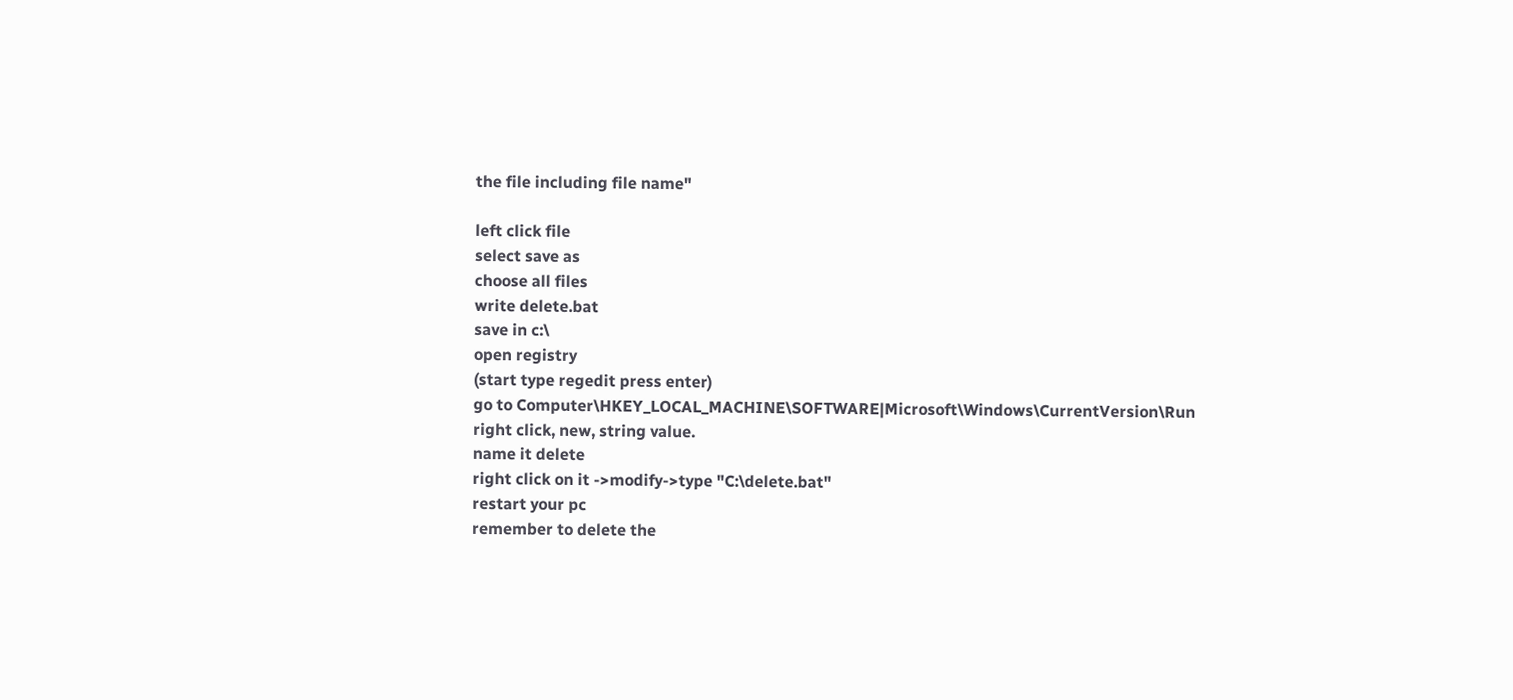the file including file name"

left click file
select save as
choose all files
write delete.bat
save in c:\
open registry
(start type regedit press enter)
go to Computer\HKEY_LOCAL_MACHINE\SOFTWARE|Microsoft\Windows\CurrentVersion\Run
right click, new, string value.
name it delete
right click on it ->modify->type "C:\delete.bat"
restart your pc
remember to delete the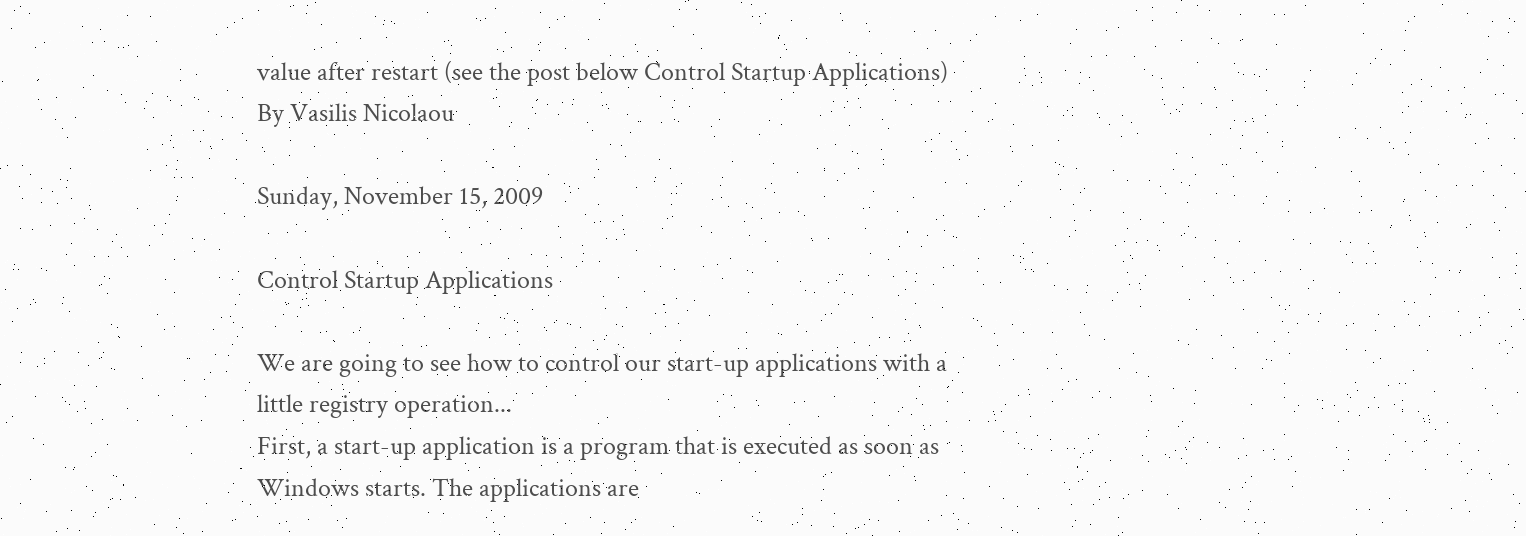value after restart (see the post below Control Startup Applications)
By Vasilis Nicolaou

Sunday, November 15, 2009

Control Startup Applications

We are going to see how to control our start-up applications with a little registry operation...
First, a start-up application is a program that is executed as soon as Windows starts. The applications are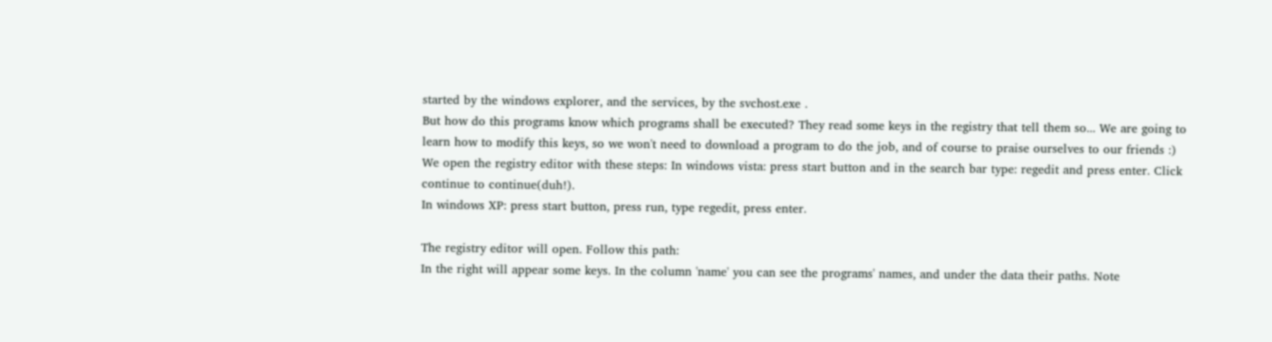started by the windows explorer, and the services, by the svchost.exe .
But how do this programs know which programs shall be executed? They read some keys in the registry that tell them so... We are going to learn how to modify this keys, so we won't need to download a program to do the job, and of course to praise ourselves to our friends :)
We open the registry editor with these steps: In windows vista: press start button and in the search bar type: regedit and press enter. Click continue to continue(duh!).
In windows XP: press start button, press run, type regedit, press enter.

The registry editor will open. Follow this path:
In the right will appear some keys. In the column 'name' you can see the programs' names, and under the data their paths. Note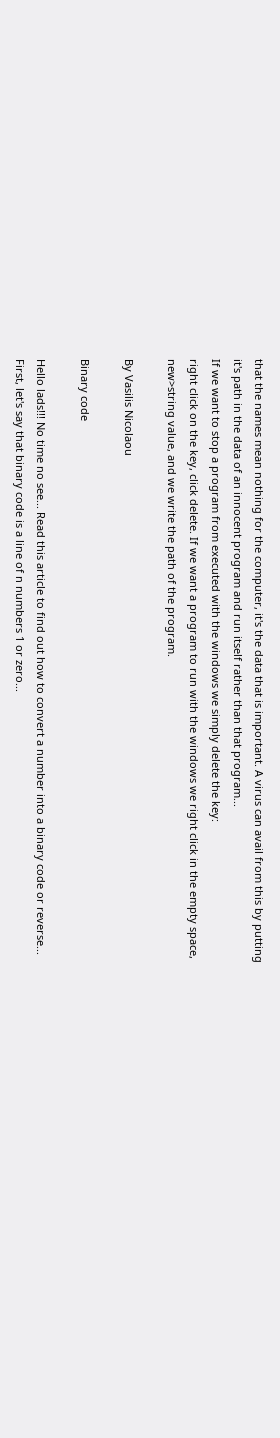that the names mean nothing for the computer, it's the data that is important. A virus can avail from this by putting it's path in the data of an innocent program and run itself rather than that program...
If we want to stop a program from executed with the windows we simply delete the key:
right click on the key, click delete. If we want a program to run with the windows we right click in the empty space, new>string value, and we write the path of the program.

By Vasilis Nicolaou

Binary code

Hello lads!!! No time no see... Read this article to find out how to convert a number into a binary code or reverse...
First, let's say that binary code is a line of n numbers 1 or zero...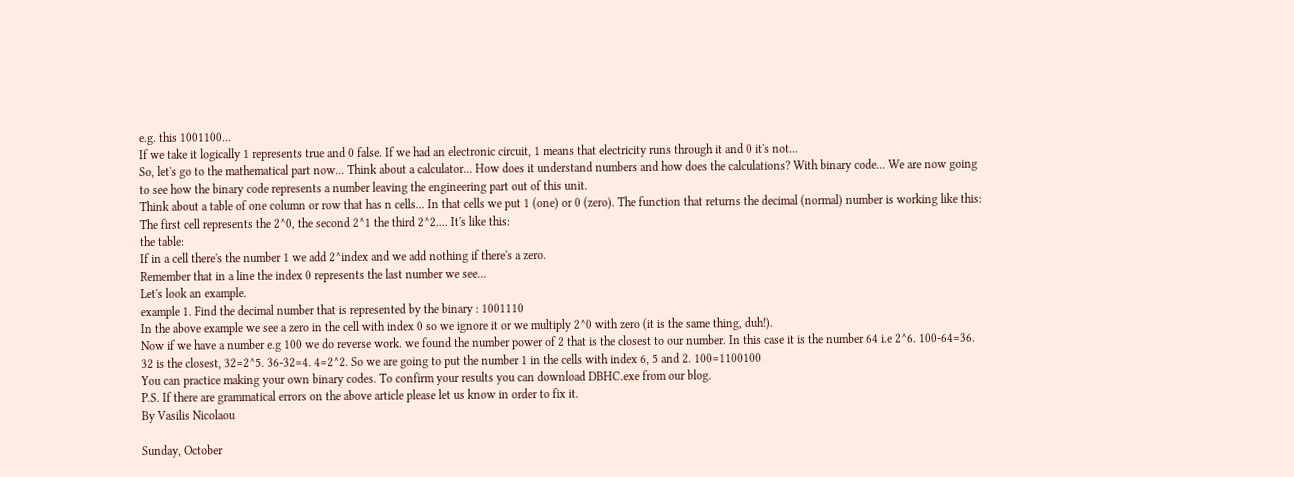e.g. this 1001100...
If we take it logically 1 represents true and 0 false. If we had an electronic circuit, 1 means that electricity runs through it and 0 it's not...
So, let's go to the mathematical part now... Think about a calculator... How does it understand numbers and how does the calculations? With binary code... We are now going to see how the binary code represents a number leaving the engineering part out of this unit.
Think about a table of one column or row that has n cells... In that cells we put 1 (one) or 0 (zero). The function that returns the decimal (normal) number is working like this:
The first cell represents the 2^0, the second 2^1 the third 2^2.... It's like this:
the table:
If in a cell there's the number 1 we add 2^index and we add nothing if there's a zero.
Remember that in a line the index 0 represents the last number we see...
Let's look an example.
example 1. Find the decimal number that is represented by the binary : 1001110
In the above example we see a zero in the cell with index 0 so we ignore it or we multiply 2^0 with zero (it is the same thing, duh!).
Now if we have a number e.g 100 we do reverse work. we found the number power of 2 that is the closest to our number. In this case it is the number 64 i.e 2^6. 100-64=36. 32 is the closest, 32=2^5. 36-32=4. 4=2^2. So we are going to put the number 1 in the cells with index 6, 5 and 2. 100=1100100
You can practice making your own binary codes. To confirm your results you can download DBHC.exe from our blog.
P.S. If there are grammatical errors on the above article please let us know in order to fix it.
By Vasilis Nicolaou

Sunday, October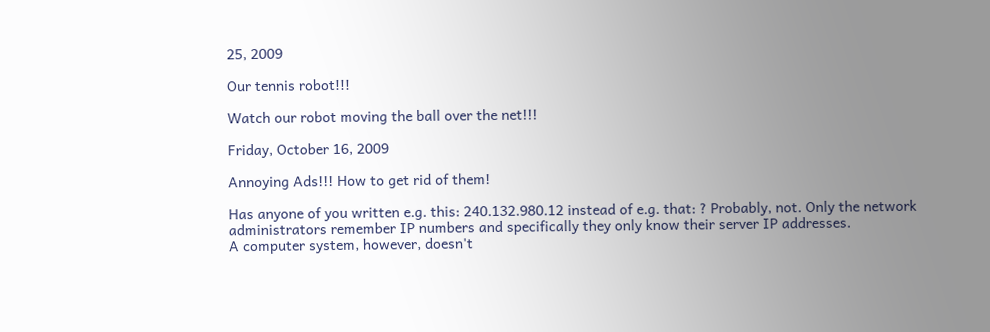25, 2009

Our tennis robot!!!

Watch our robot moving the ball over the net!!!

Friday, October 16, 2009

Annoying Ads!!! How to get rid of them!

Has anyone of you written e.g. this: 240.132.980.12 instead of e.g. that: ? Probably, not. Only the network administrators remember IP numbers and specifically they only know their server IP addresses.
A computer system, however, doesn't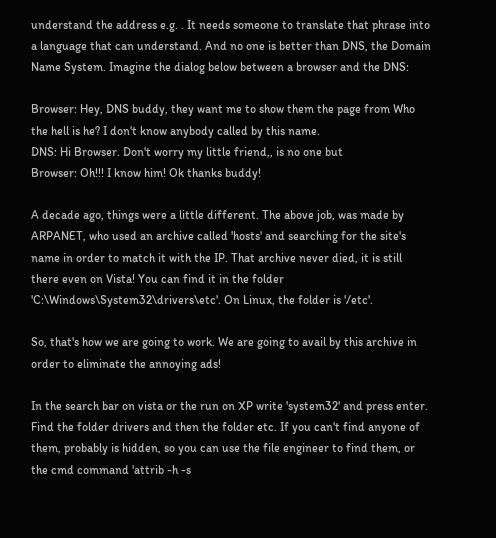understand the address e.g. . It needs someone to translate that phrase into a language that can understand. And no one is better than DNS, the Domain Name System. Imagine the dialog below between a browser and the DNS:

Browser: Hey, DNS buddy, they want me to show them the page from Who the hell is he? I don't know anybody called by this name.
DNS: Hi Browser. Don't worry my little friend,, is no one but
Browser: Oh!!! I know him! Ok thanks buddy!

A decade ago, things were a little different. The above job, was made by ARPANET, who used an archive called 'hosts' and searching for the site's name in order to match it with the IP. That archive never died, it is still there even on Vista! You can find it in the folder
'C:\Windows\System32\drivers\etc'. On Linux, the folder is '/etc'.

So, that's how we are going to work. We are going to avail by this archive in order to eliminate the annoying ads!

In the search bar on vista or the run on XP write 'system32' and press enter. Find the folder drivers and then the folder etc. If you can't find anyone of them, probably is hidden, so you can use the file engineer to find them, or the cmd command 'attrib -h -s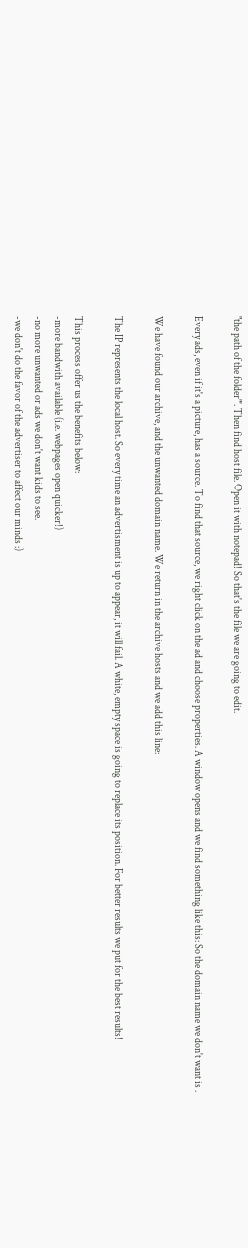"the path of the folder"'. Then find host file. Open it with notepad! So that's the file we are going to edit.

Every ads, even if it's a picture, has a source. To find that source, we right click on the ad and choose properties. A window opens and we find something like this: So the domain name we don't want is .

We have found our archive, and the unwanted domain name. We return in the archive hosts and we add this line:

The IP represents the local host. So every time an advertisment is up to appear, it will fail. A white, empty space is going to replace its position. For better results we put for the best results!

This process offer us the benefits below:
-more bandwith available (i.e. webpages open quicker!)
-no more unwanted or ads we don't want kids to see.
-we don't do the favor of the advertiser to affect our minds :)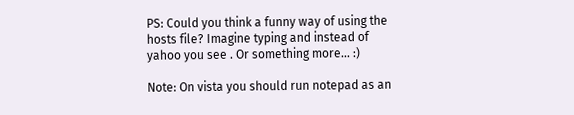PS: Could you think a funny way of using the hosts file? Imagine typing and instead of yahoo you see . Or something more... :)

Note: On vista you should run notepad as an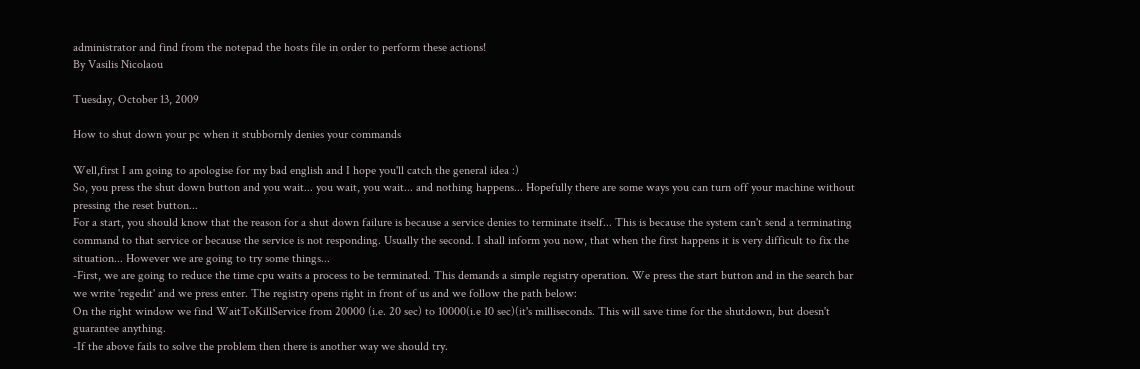administrator and find from the notepad the hosts file in order to perform these actions!
By Vasilis Nicolaou

Tuesday, October 13, 2009

How to shut down your pc when it stubbornly denies your commands

Well,first I am going to apologise for my bad english and I hope you'll catch the general idea :)
So, you press the shut down button and you wait... you wait, you wait... and nothing happens... Hopefully there are some ways you can turn off your machine without pressing the reset button...
For a start, you should know that the reason for a shut down failure is because a service denies to terminate itself... This is because the system can't send a terminating command to that service or because the service is not responding. Usually the second. I shall inform you now, that when the first happens it is very difficult to fix the situation... However we are going to try some things...
-First, we are going to reduce the time cpu waits a process to be terminated. This demands a simple registry operation. We press the start button and in the search bar we write 'regedit' and we press enter. The registry opens right in front of us and we follow the path below:
On the right window we find WaitToKillService from 20000 (i.e. 20 sec) to 10000(i.e 10 sec)(it's milliseconds. This will save time for the shutdown, but doesn't guarantee anything.
-If the above fails to solve the problem then there is another way we should try.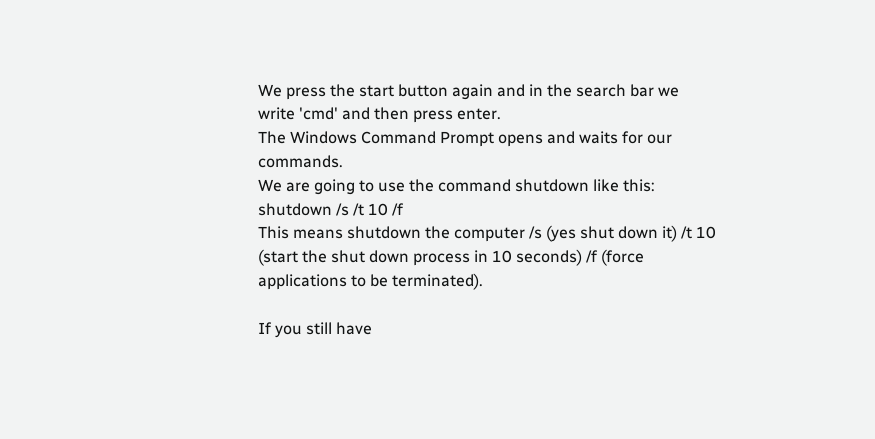We press the start button again and in the search bar we write 'cmd' and then press enter.
The Windows Command Prompt opens and waits for our commands.
We are going to use the command shutdown like this:
shutdown /s /t 10 /f
This means shutdown the computer /s (yes shut down it) /t 10 (start the shut down process in 10 seconds) /f (force applications to be terminated).

If you still have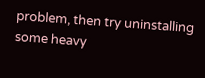problem, then try uninstalling some heavy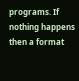programs. If nothing happens then a format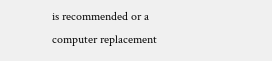is recommended or a computer replacement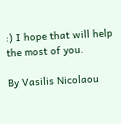:) I hope that will help the most of you.

By Vasilis Nicolaou